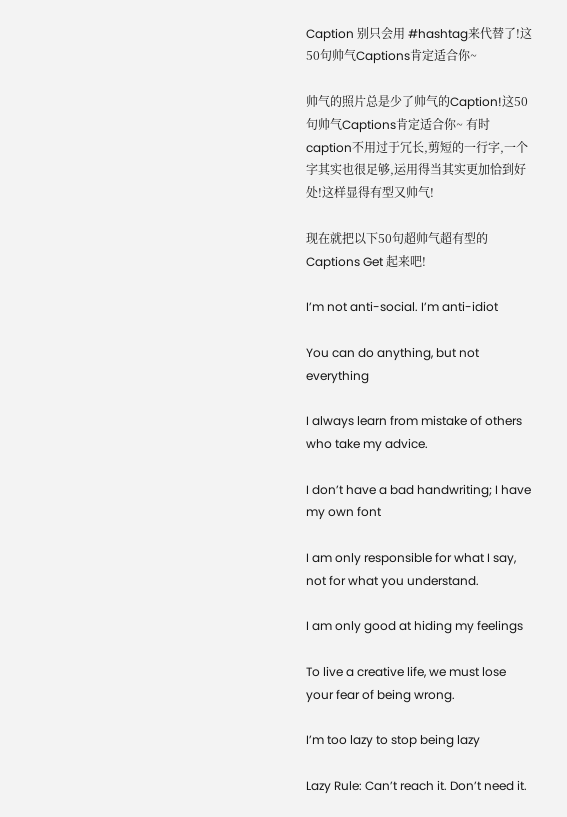Caption 别只会用 #hashtag来代替了!这50句帅气Captions肯定适合你~

帅气的照片总是少了帅气的Caption!这50句帅气Captions肯定适合你~ 有时caption不用过于冗长,剪短的一行字,一个字其实也很足够,运用得当其实更加恰到好处!这样显得有型又帅气!

现在就把以下50句超帅气超有型的Captions Get 起来吧!

I’m not anti-social. I’m anti-idiot

You can do anything, but not everything

I always learn from mistake of others who take my advice.

I don’t have a bad handwriting; I have my own font

I am only responsible for what I say, not for what you understand.

I am only good at hiding my feelings

To live a creative life, we must lose your fear of being wrong.

I’m too lazy to stop being lazy

Lazy Rule: Can’t reach it. Don’t need it.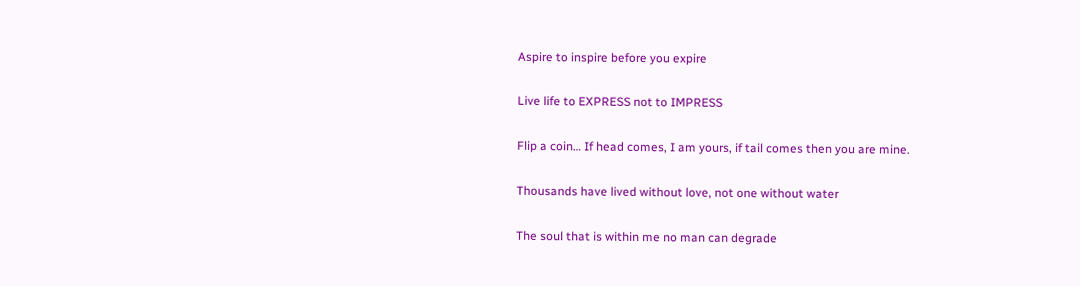Aspire to inspire before you expire

Live life to EXPRESS not to IMPRESS

Flip a coin… If head comes, I am yours, if tail comes then you are mine.

Thousands have lived without love, not one without water

The soul that is within me no man can degrade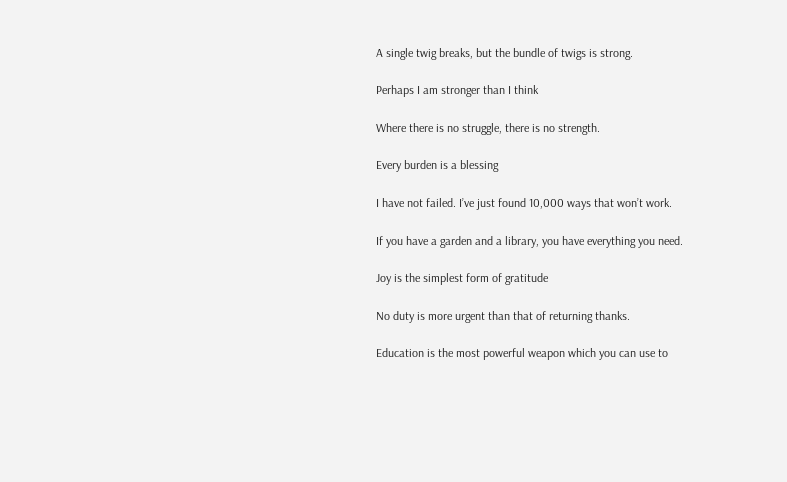A single twig breaks, but the bundle of twigs is strong.

Perhaps I am stronger than I think

Where there is no struggle, there is no strength.

Every burden is a blessing

I have not failed. I’ve just found 10,000 ways that won’t work.

If you have a garden and a library, you have everything you need.

Joy is the simplest form of gratitude

No duty is more urgent than that of returning thanks.

Education is the most powerful weapon which you can use to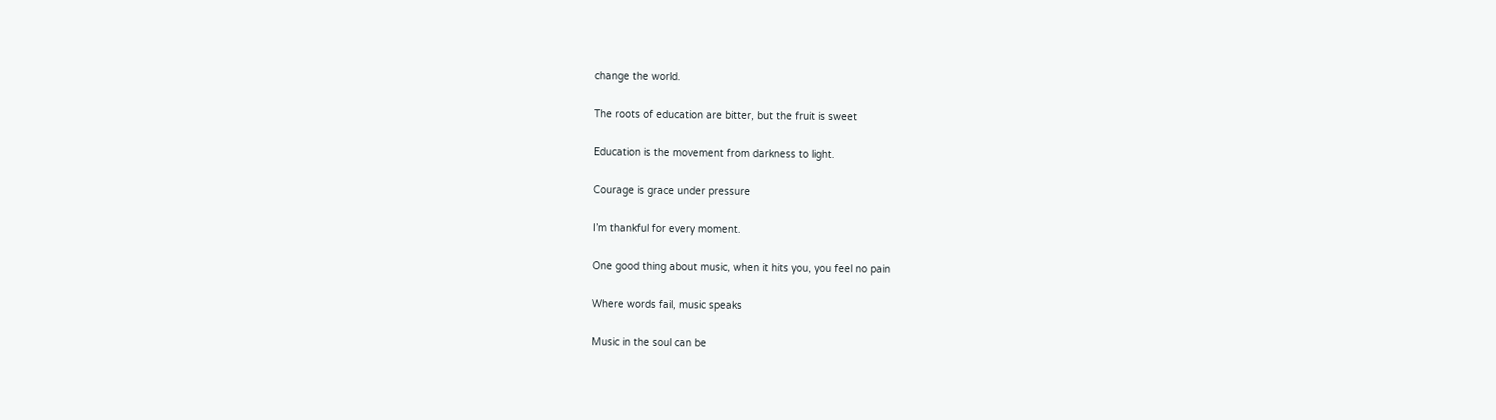change the world.

The roots of education are bitter, but the fruit is sweet

Education is the movement from darkness to light.

Courage is grace under pressure

I’m thankful for every moment.

One good thing about music, when it hits you, you feel no pain

Where words fail, music speaks

Music in the soul can be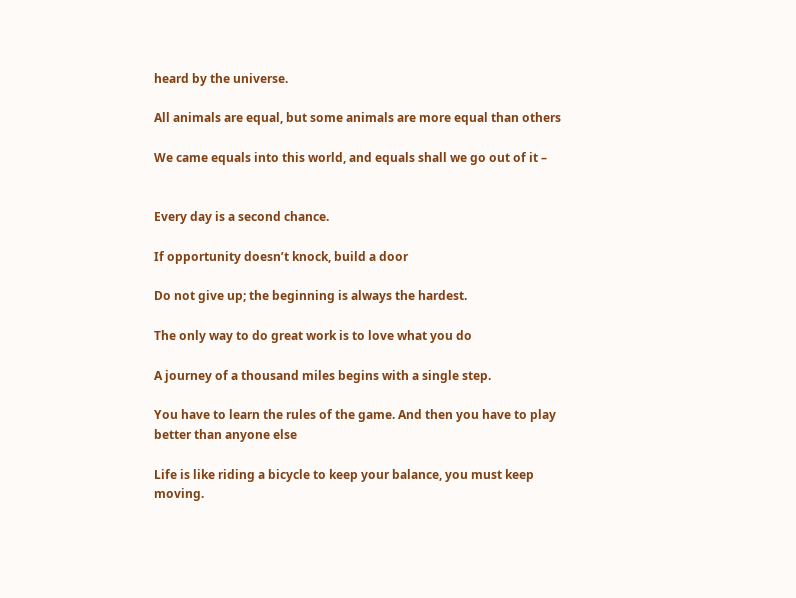heard by the universe.

All animals are equal, but some animals are more equal than others

We came equals into this world, and equals shall we go out of it –


Every day is a second chance.

If opportunity doesn’t knock, build a door

Do not give up; the beginning is always the hardest.

The only way to do great work is to love what you do

A journey of a thousand miles begins with a single step.

You have to learn the rules of the game. And then you have to play better than anyone else

Life is like riding a bicycle to keep your balance, you must keep moving.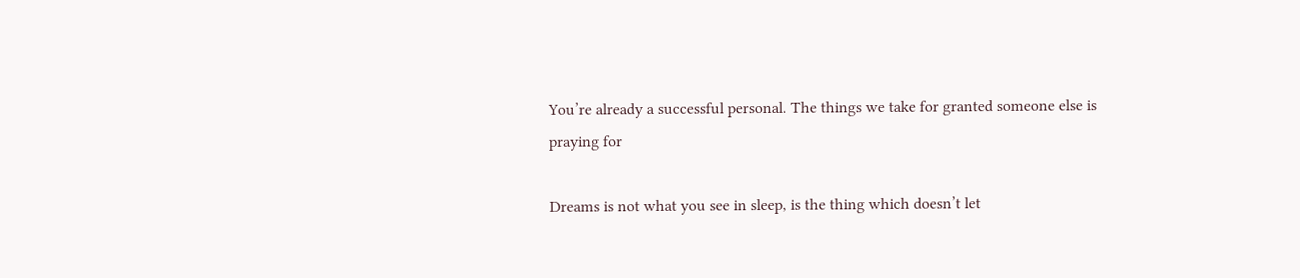You’re already a successful personal. The things we take for granted someone else is praying for

Dreams is not what you see in sleep, is the thing which doesn’t let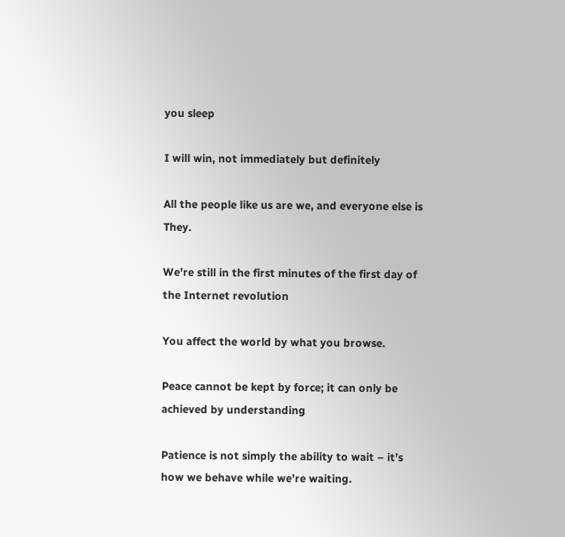you sleep

I will win, not immediately but definitely

All the people like us are we, and everyone else is They.

We’re still in the first minutes of the first day of the Internet revolution

You affect the world by what you browse.

Peace cannot be kept by force; it can only be achieved by understanding

Patience is not simply the ability to wait – it’s how we behave while we’re waiting.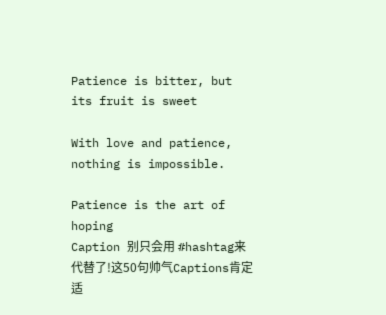Patience is bitter, but its fruit is sweet

With love and patience, nothing is impossible.

Patience is the art of hoping
Caption 别只会用 #hashtag来代替了!这50句帅气Captions肯定适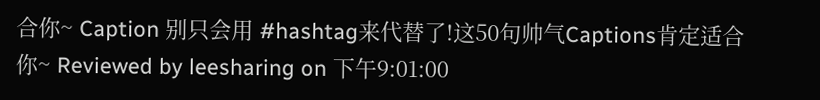合你~ Caption 别只会用 #hashtag来代替了!这50句帅气Captions肯定适合你~ Reviewed by leesharing on 下午9:01:00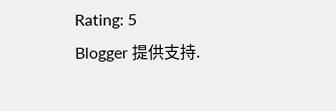Rating: 5
Blogger 提供支持.